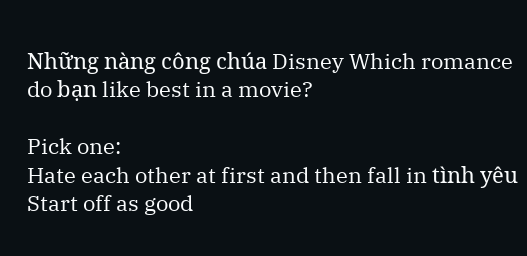Những nàng công chúa Disney Which romance do bạn like best in a movie?

Pick one:
Hate each other at first and then fall in tình yêu
Start off as good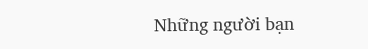Những người bạn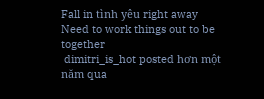Fall in tình yêu right away
Need to work things out to be together
 dimitri_is_hot posted hơn một năm qua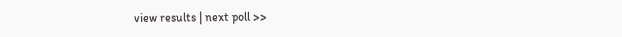view results | next poll >>